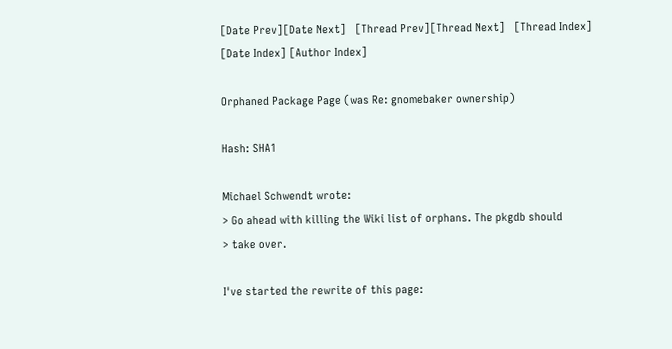[Date Prev][Date Next]   [Thread Prev][Thread Next]   [Thread Index] [Date Index] [Author Index]

Orphaned Package Page (was Re: gnomebaker ownership)

Hash: SHA1

Michael Schwendt wrote:
> Go ahead with killing the Wiki list of orphans. The pkgdb should
> take over.

I've started the rewrite of this page: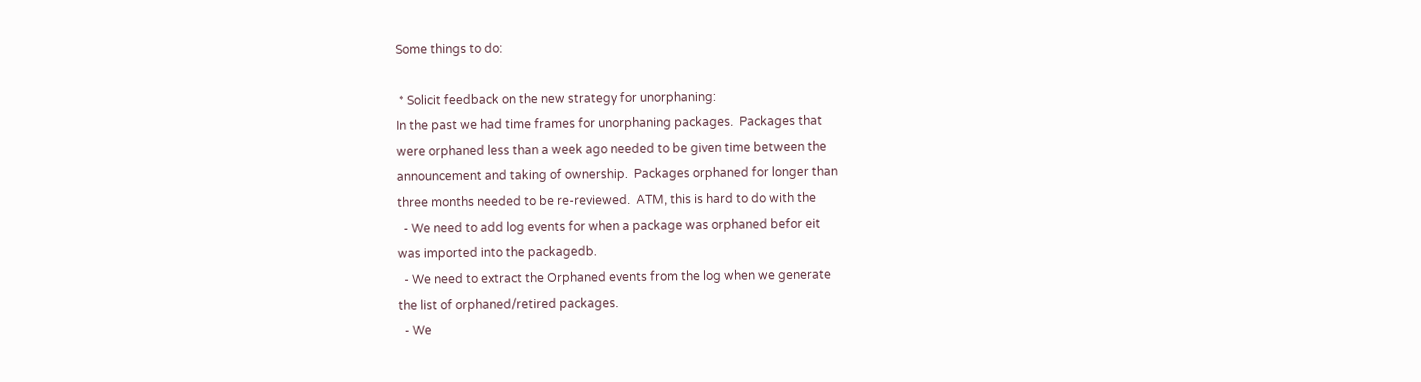Some things to do:

 * Solicit feedback on the new strategy for unorphaning:
In the past we had time frames for unorphaning packages.  Packages that
were orphaned less than a week ago needed to be given time between the
announcement and taking of ownership.  Packages orphaned for longer than
three months needed to be re-reviewed.  ATM, this is hard to do with the
  - We need to add log events for when a package was orphaned befor eit
was imported into the packagedb.
  - We need to extract the Orphaned events from the log when we generate
the list of orphaned/retired packages.
  - We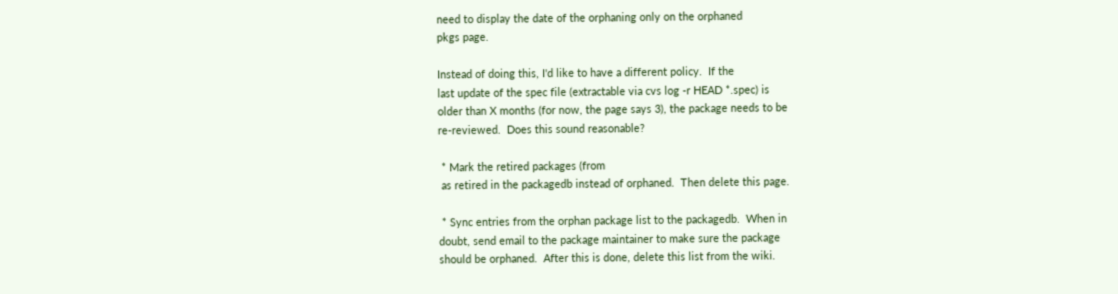need to display the date of the orphaning only on the orphaned
pkgs page.

Instead of doing this, I'd like to have a different policy.  If the
last update of the spec file (extractable via cvs log -r HEAD *.spec) is
older than X months (for now, the page says 3), the package needs to be
re-reviewed.  Does this sound reasonable?

 * Mark the retired packages (from
 as retired in the packagedb instead of orphaned.  Then delete this page.

 * Sync entries from the orphan package list to the packagedb.  When in
doubt, send email to the package maintainer to make sure the package
should be orphaned.  After this is done, delete this list from the wiki.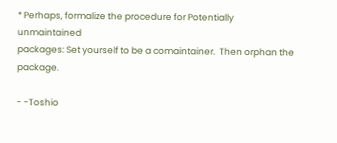* Perhaps, formalize the procedure for Potentially unmaintained
packages: Set yourself to be a comaintainer.  Then orphan the package.

- -Toshio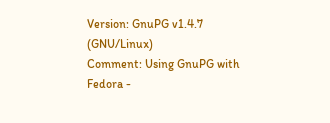Version: GnuPG v1.4.7 (GNU/Linux)
Comment: Using GnuPG with Fedora -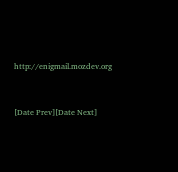http://enigmail.mozdev.org


[Date Prev][Date Next]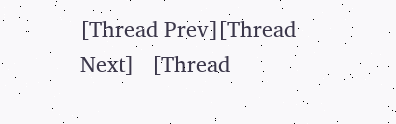[Thread Prev][Thread Next]   [Thread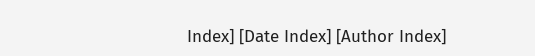Index] [Date Index] [Author Index]